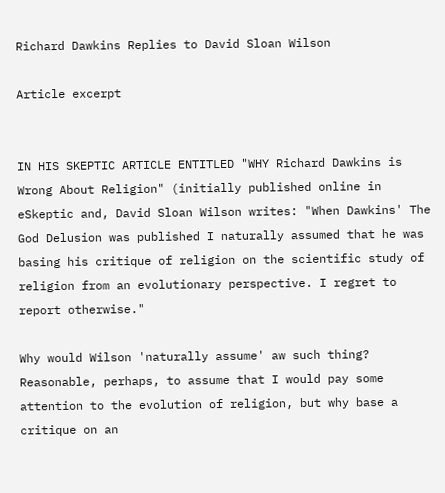Richard Dawkins Replies to David Sloan Wilson

Article excerpt


IN HIS SKEPTIC ARTICLE ENTITLED "WHY Richard Dawkins is Wrong About Religion" (initially published online in eSkeptic and, David Sloan Wilson writes: "When Dawkins' The God Delusion was published I naturally assumed that he was basing his critique of religion on the scientific study of religion from an evolutionary perspective. I regret to report otherwise."

Why would Wilson 'naturally assume' aw such thing? Reasonable, perhaps, to assume that I would pay some attention to the evolution of religion, but why base a critique on an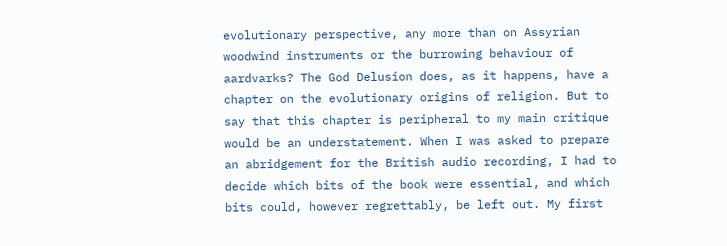evolutionary perspective, any more than on Assyrian woodwind instruments or the burrowing behaviour of aardvarks? The God Delusion does, as it happens, have a chapter on the evolutionary origins of religion. But to say that this chapter is peripheral to my main critique would be an understatement. When I was asked to prepare an abridgement for the British audio recording, I had to decide which bits of the book were essential, and which bits could, however regrettably, be left out. My first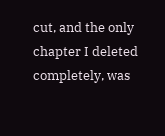cut, and the only chapter I deleted completely, was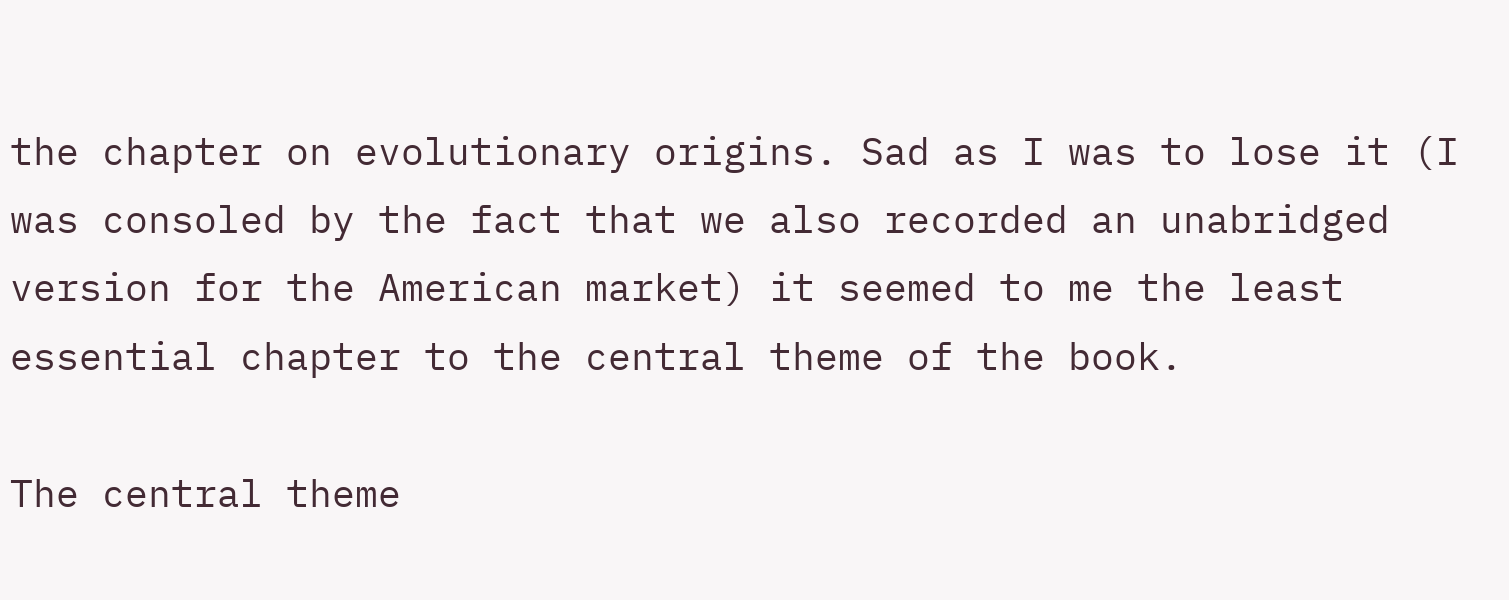the chapter on evolutionary origins. Sad as I was to lose it (I was consoled by the fact that we also recorded an unabridged version for the American market) it seemed to me the least essential chapter to the central theme of the book.

The central theme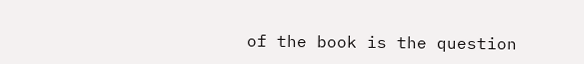of the book is the question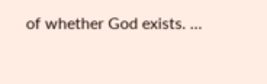of whether God exists. …